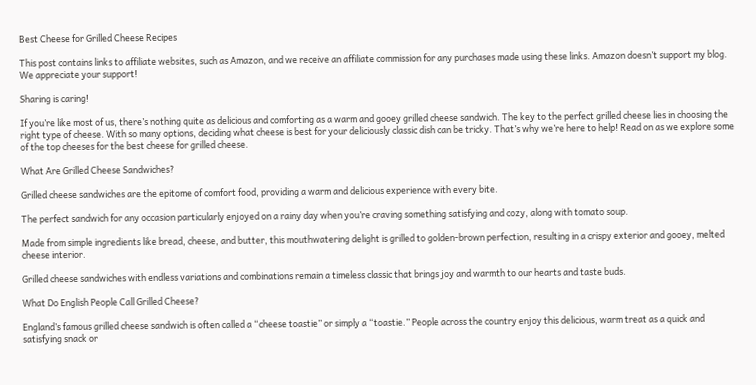Best Cheese for Grilled Cheese Recipes

This post contains links to affiliate websites, such as Amazon, and we receive an affiliate commission for any purchases made using these links. Amazon doesn’t support my blog. We appreciate your support!

Sharing is caring!

If you’re like most of us, there’s nothing quite as delicious and comforting as a warm and gooey grilled cheese sandwich. The key to the perfect grilled cheese lies in choosing the right type of cheese. With so many options, deciding what cheese is best for your deliciously classic dish can be tricky. That’s why we’re here to help! Read on as we explore some of the top cheeses for the best cheese for grilled cheese.

What Are Grilled Cheese Sandwiches?

Grilled cheese sandwiches are the epitome of comfort food, providing a warm and delicious experience with every bite.

The perfect sandwich for any occasion particularly enjoyed on a rainy day when you’re craving something satisfying and cozy, along with tomato soup.

Made from simple ingredients like bread, cheese, and butter, this mouthwatering delight is grilled to golden-brown perfection, resulting in a crispy exterior and gooey, melted cheese interior.

Grilled cheese sandwiches with endless variations and combinations remain a timeless classic that brings joy and warmth to our hearts and taste buds.

What Do English People Call Grilled Cheese?

England’s famous grilled cheese sandwich is often called a “cheese toastie” or simply a “toastie.” People across the country enjoy this delicious, warm treat as a quick and satisfying snack or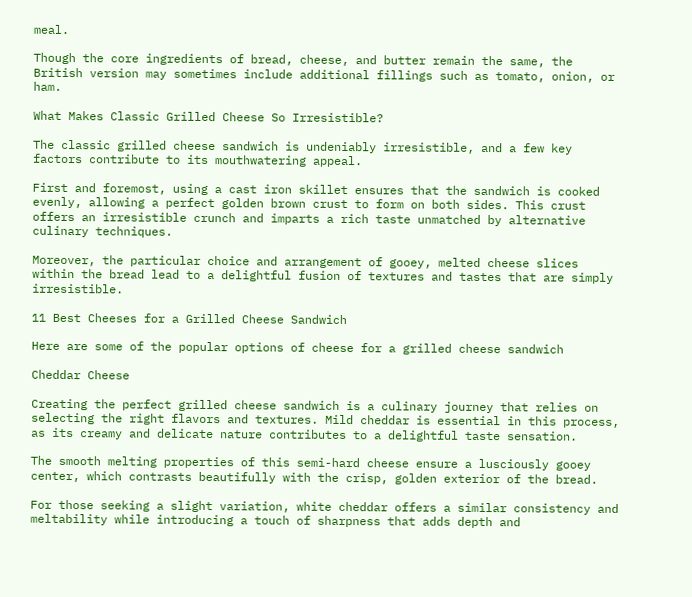meal.

Though the core ingredients of bread, cheese, and butter remain the same, the British version may sometimes include additional fillings such as tomato, onion, or ham.

What Makes Classic Grilled Cheese So Irresistible?

The classic grilled cheese sandwich is undeniably irresistible, and a few key factors contribute to its mouthwatering appeal.

First and foremost, using a cast iron skillet ensures that the sandwich is cooked evenly, allowing a perfect golden brown crust to form on both sides. This crust offers an irresistible crunch and imparts a rich taste unmatched by alternative culinary techniques.

Moreover, the particular choice and arrangement of gooey, melted cheese slices within the bread lead to a delightful fusion of textures and tastes that are simply irresistible.

11 Best Cheeses for a Grilled Cheese Sandwich

Here are some of the popular options of cheese for a grilled cheese sandwich

Cheddar Cheese

Creating the perfect grilled cheese sandwich is a culinary journey that relies on selecting the right flavors and textures. Mild cheddar is essential in this process, as its creamy and delicate nature contributes to a delightful taste sensation.

The smooth melting properties of this semi-hard cheese ensure a lusciously gooey center, which contrasts beautifully with the crisp, golden exterior of the bread.

For those seeking a slight variation, white cheddar offers a similar consistency and meltability while introducing a touch of sharpness that adds depth and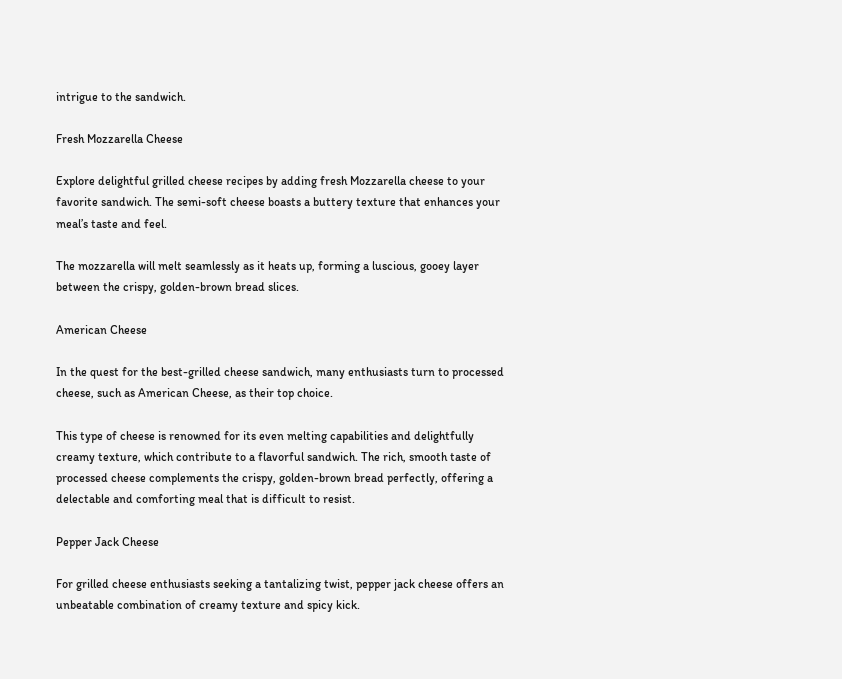intrigue to the sandwich.

Fresh Mozzarella Cheese

Explore delightful grilled cheese recipes by adding fresh Mozzarella cheese to your favorite sandwich. The semi-soft cheese boasts a buttery texture that enhances your meal’s taste and feel.

The mozzarella will melt seamlessly as it heats up, forming a luscious, gooey layer between the crispy, golden-brown bread slices.

American Cheese

In the quest for the best-grilled cheese sandwich, many enthusiasts turn to processed cheese, such as American Cheese, as their top choice.

This type of cheese is renowned for its even melting capabilities and delightfully creamy texture, which contribute to a flavorful sandwich. The rich, smooth taste of processed cheese complements the crispy, golden-brown bread perfectly, offering a delectable and comforting meal that is difficult to resist.

Pepper Jack Cheese

For grilled cheese enthusiasts seeking a tantalizing twist, pepper jack cheese offers an unbeatable combination of creamy texture and spicy kick.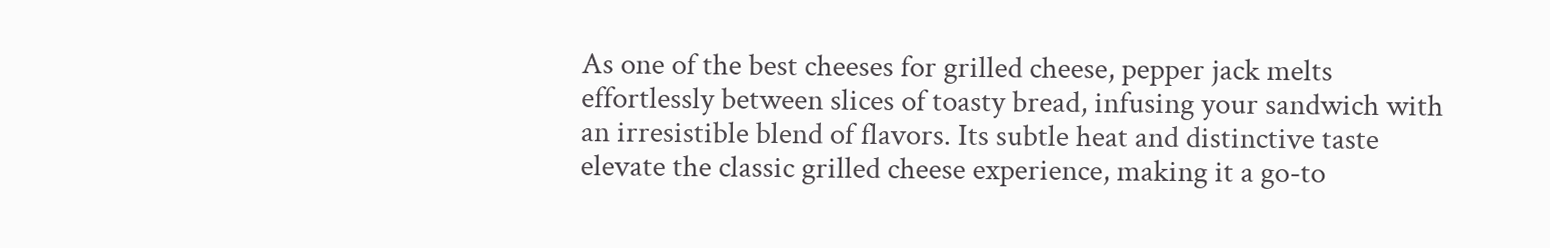As one of the best cheeses for grilled cheese, pepper jack melts effortlessly between slices of toasty bread, infusing your sandwich with an irresistible blend of flavors. Its subtle heat and distinctive taste elevate the classic grilled cheese experience, making it a go-to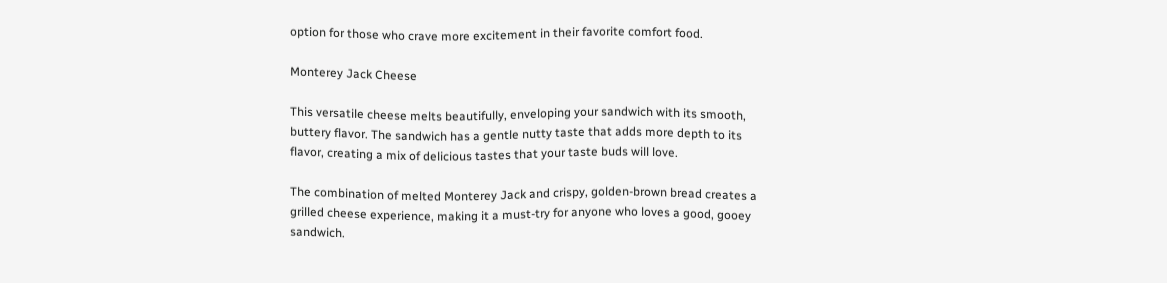option for those who crave more excitement in their favorite comfort food.

Monterey Jack Cheese

This versatile cheese melts beautifully, enveloping your sandwich with its smooth, buttery flavor. The sandwich has a gentle nutty taste that adds more depth to its flavor, creating a mix of delicious tastes that your taste buds will love.

The combination of melted Monterey Jack and crispy, golden-brown bread creates a grilled cheese experience, making it a must-try for anyone who loves a good, gooey sandwich.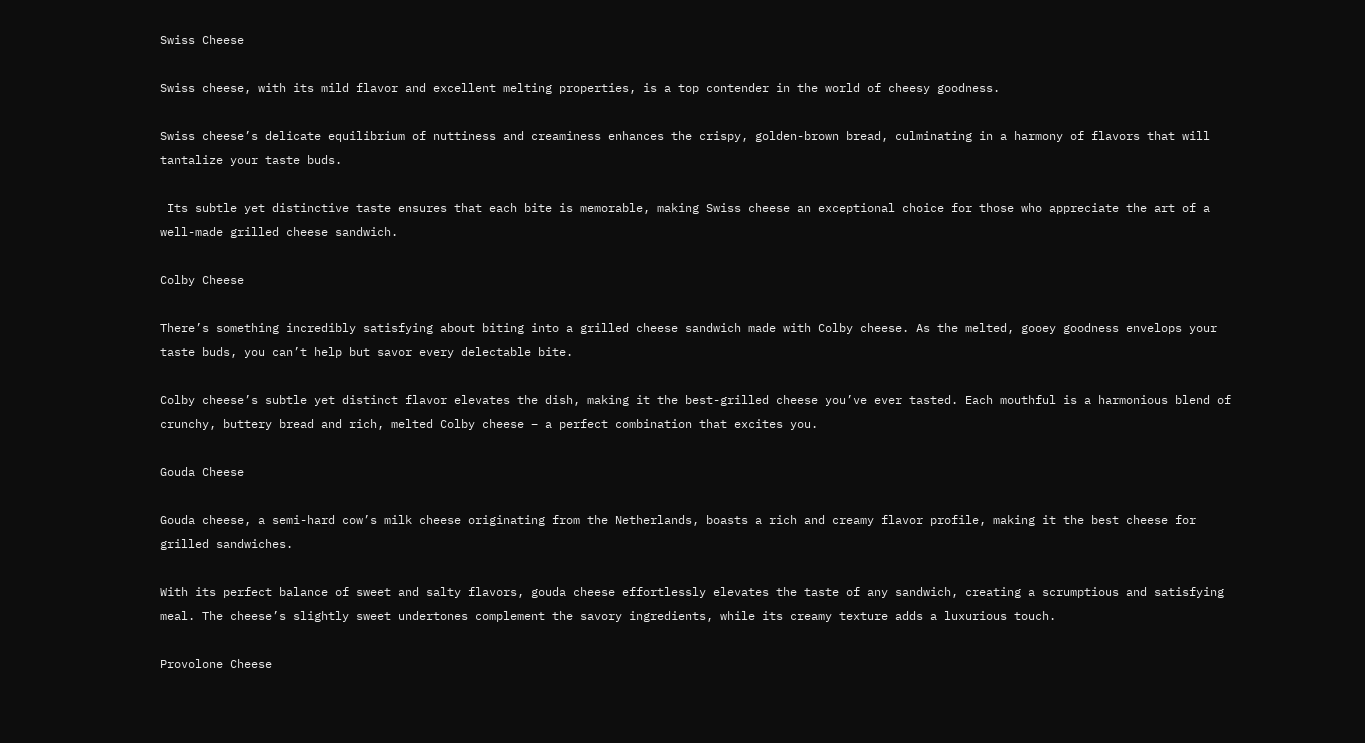Swiss Cheese

Swiss cheese, with its mild flavor and excellent melting properties, is a top contender in the world of cheesy goodness.

Swiss cheese’s delicate equilibrium of nuttiness and creaminess enhances the crispy, golden-brown bread, culminating in a harmony of flavors that will tantalize your taste buds.

 Its subtle yet distinctive taste ensures that each bite is memorable, making Swiss cheese an exceptional choice for those who appreciate the art of a well-made grilled cheese sandwich.

Colby Cheese

There’s something incredibly satisfying about biting into a grilled cheese sandwich made with Colby cheese. As the melted, gooey goodness envelops your taste buds, you can’t help but savor every delectable bite.

Colby cheese’s subtle yet distinct flavor elevates the dish, making it the best-grilled cheese you’ve ever tasted. Each mouthful is a harmonious blend of crunchy, buttery bread and rich, melted Colby cheese – a perfect combination that excites you.

Gouda Cheese

Gouda cheese, a semi-hard cow’s milk cheese originating from the Netherlands, boasts a rich and creamy flavor profile, making it the best cheese for grilled sandwiches.

With its perfect balance of sweet and salty flavors, gouda cheese effortlessly elevates the taste of any sandwich, creating a scrumptious and satisfying meal. The cheese’s slightly sweet undertones complement the savory ingredients, while its creamy texture adds a luxurious touch.

Provolone Cheese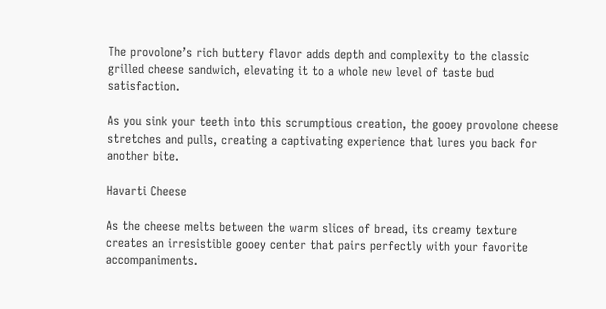The provolone’s rich buttery flavor adds depth and complexity to the classic grilled cheese sandwich, elevating it to a whole new level of taste bud satisfaction.

As you sink your teeth into this scrumptious creation, the gooey provolone cheese stretches and pulls, creating a captivating experience that lures you back for another bite.

Havarti Cheese

As the cheese melts between the warm slices of bread, its creamy texture creates an irresistible gooey center that pairs perfectly with your favorite accompaniments.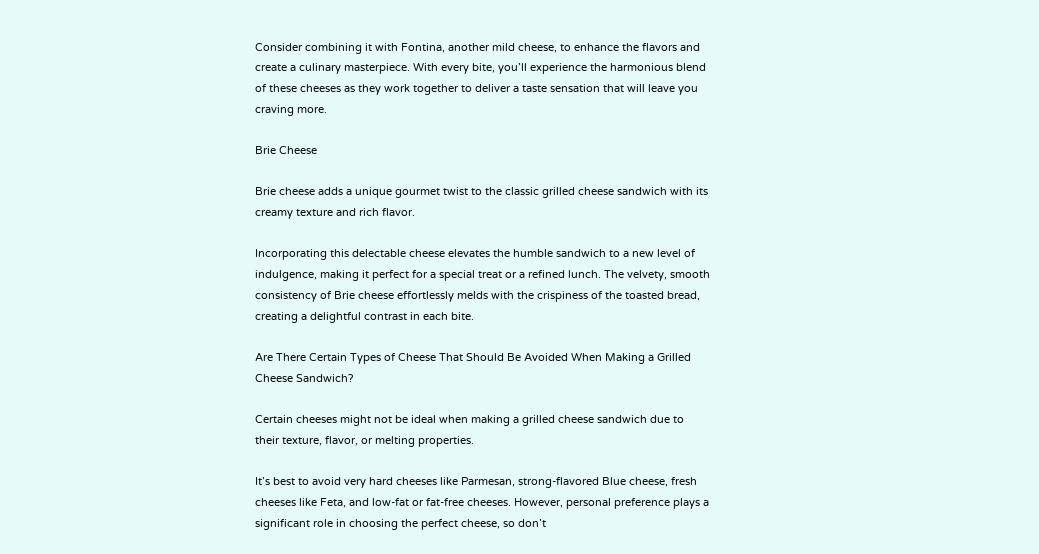Consider combining it with Fontina, another mild cheese, to enhance the flavors and create a culinary masterpiece. With every bite, you’ll experience the harmonious blend of these cheeses as they work together to deliver a taste sensation that will leave you craving more.

Brie Cheese

Brie cheese adds a unique gourmet twist to the classic grilled cheese sandwich with its creamy texture and rich flavor.

Incorporating this delectable cheese elevates the humble sandwich to a new level of indulgence, making it perfect for a special treat or a refined lunch. The velvety, smooth consistency of Brie cheese effortlessly melds with the crispiness of the toasted bread, creating a delightful contrast in each bite.

Are There Certain Types of Cheese That Should Be Avoided When Making a Grilled Cheese Sandwich?

Certain cheeses might not be ideal when making a grilled cheese sandwich due to their texture, flavor, or melting properties.

It’s best to avoid very hard cheeses like Parmesan, strong-flavored Blue cheese, fresh cheeses like Feta, and low-fat or fat-free cheeses. However, personal preference plays a significant role in choosing the perfect cheese, so don’t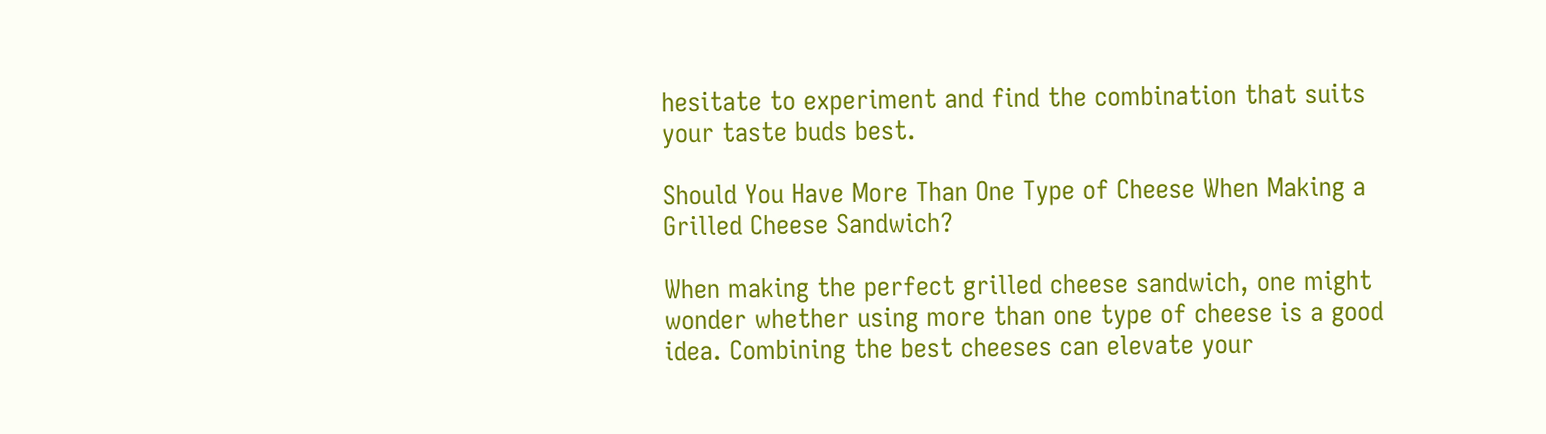hesitate to experiment and find the combination that suits your taste buds best.

Should You Have More Than One Type of Cheese When Making a Grilled Cheese Sandwich?

When making the perfect grilled cheese sandwich, one might wonder whether using more than one type of cheese is a good idea. Combining the best cheeses can elevate your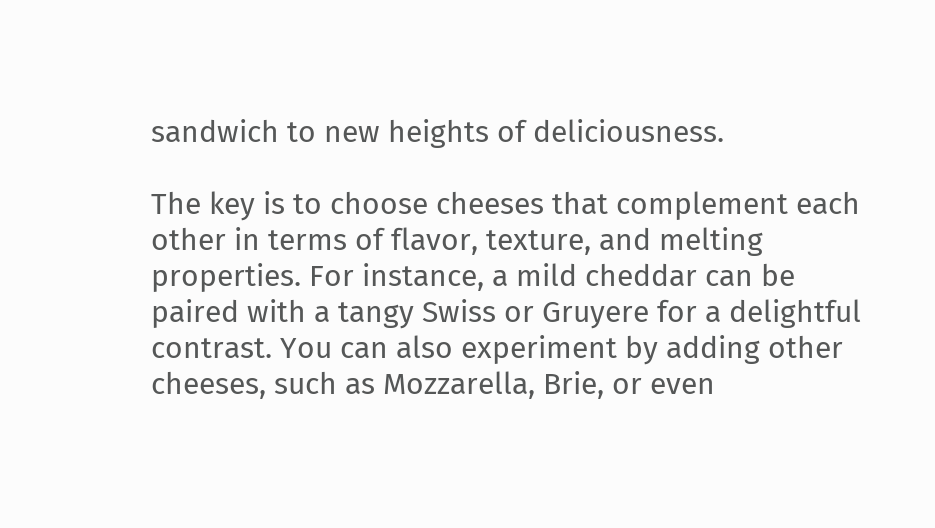sandwich to new heights of deliciousness.

The key is to choose cheeses that complement each other in terms of flavor, texture, and melting properties. For instance, a mild cheddar can be paired with a tangy Swiss or Gruyere for a delightful contrast. You can also experiment by adding other cheeses, such as Mozzarella, Brie, or even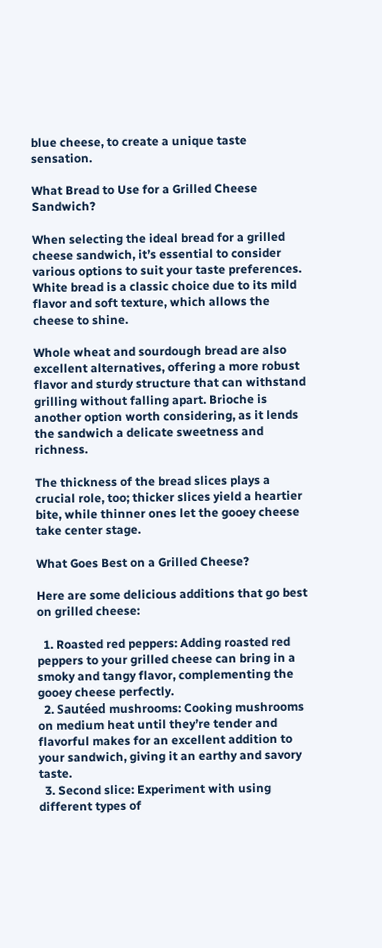blue cheese, to create a unique taste sensation.

What Bread to Use for a Grilled Cheese Sandwich?

When selecting the ideal bread for a grilled cheese sandwich, it’s essential to consider various options to suit your taste preferences. White bread is a classic choice due to its mild flavor and soft texture, which allows the cheese to shine.

Whole wheat and sourdough bread are also excellent alternatives, offering a more robust flavor and sturdy structure that can withstand grilling without falling apart. Brioche is another option worth considering, as it lends the sandwich a delicate sweetness and richness.

The thickness of the bread slices plays a crucial role, too; thicker slices yield a heartier bite, while thinner ones let the gooey cheese take center stage.

What Goes Best on a Grilled Cheese?

Here are some delicious additions that go best on grilled cheese:

  1. Roasted red peppers: Adding roasted red peppers to your grilled cheese can bring in a smoky and tangy flavor, complementing the gooey cheese perfectly.
  2. Sautéed mushrooms: Cooking mushrooms on medium heat until they’re tender and flavorful makes for an excellent addition to your sandwich, giving it an earthy and savory taste.
  3. Second slice: Experiment with using different types of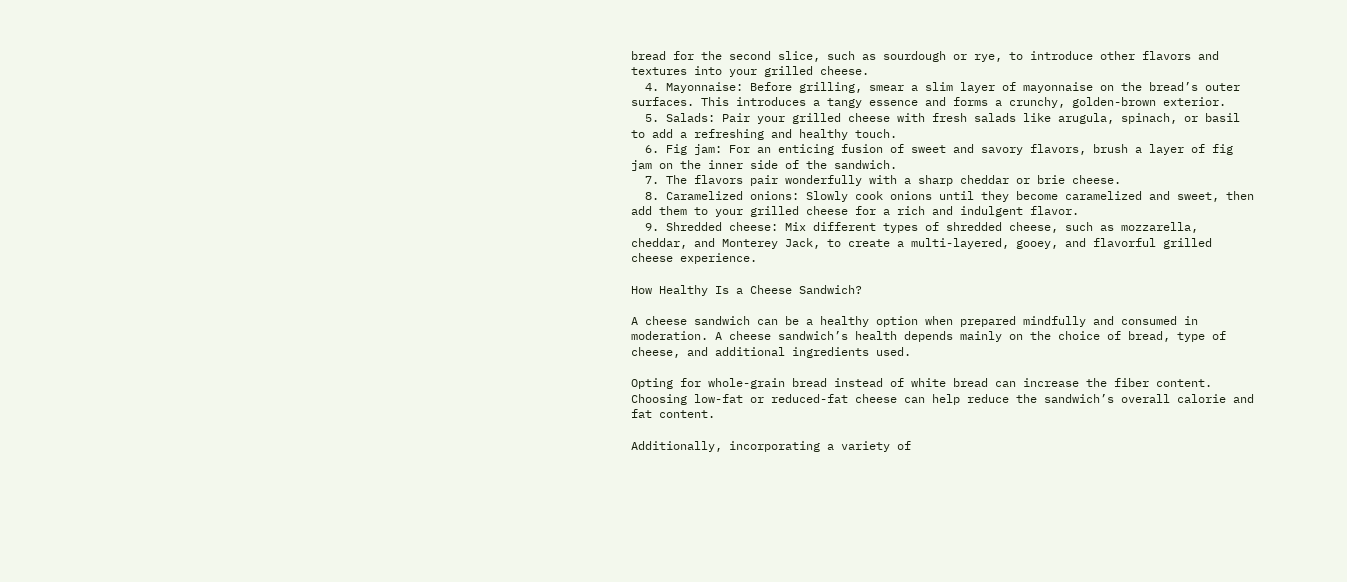bread for the second slice, such as sourdough or rye, to introduce other flavors and textures into your grilled cheese.
  4. Mayonnaise: Before grilling, smear a slim layer of mayonnaise on the bread’s outer surfaces. This introduces a tangy essence and forms a crunchy, golden-brown exterior.
  5. Salads: Pair your grilled cheese with fresh salads like arugula, spinach, or basil to add a refreshing and healthy touch.
  6. Fig jam: For an enticing fusion of sweet and savory flavors, brush a layer of fig jam on the inner side of the sandwich.
  7. The flavors pair wonderfully with a sharp cheddar or brie cheese.
  8. Caramelized onions: Slowly cook onions until they become caramelized and sweet, then add them to your grilled cheese for a rich and indulgent flavor.
  9. Shredded cheese: Mix different types of shredded cheese, such as mozzarella, cheddar, and Monterey Jack, to create a multi-layered, gooey, and flavorful grilled cheese experience.

How Healthy Is a Cheese Sandwich?

A cheese sandwich can be a healthy option when prepared mindfully and consumed in moderation. A cheese sandwich’s health depends mainly on the choice of bread, type of cheese, and additional ingredients used.

Opting for whole-grain bread instead of white bread can increase the fiber content. Choosing low-fat or reduced-fat cheese can help reduce the sandwich’s overall calorie and fat content.

Additionally, incorporating a variety of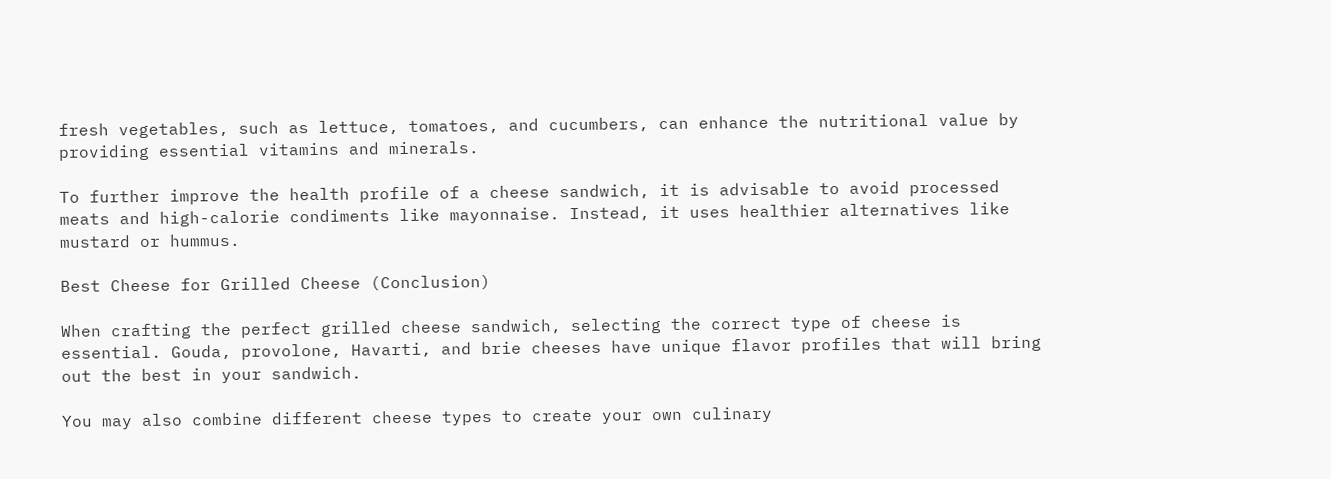fresh vegetables, such as lettuce, tomatoes, and cucumbers, can enhance the nutritional value by providing essential vitamins and minerals.

To further improve the health profile of a cheese sandwich, it is advisable to avoid processed meats and high-calorie condiments like mayonnaise. Instead, it uses healthier alternatives like mustard or hummus.

Best Cheese for Grilled Cheese (Conclusion)

When crafting the perfect grilled cheese sandwich, selecting the correct type of cheese is essential. Gouda, provolone, Havarti, and brie cheeses have unique flavor profiles that will bring out the best in your sandwich.

You may also combine different cheese types to create your own culinary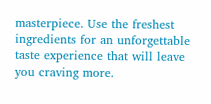masterpiece. Use the freshest ingredients for an unforgettable taste experience that will leave you craving more.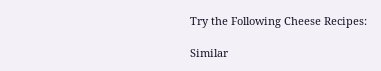Try the Following Cheese Recipes:

Similar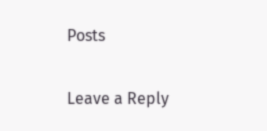Posts

Leave a Reply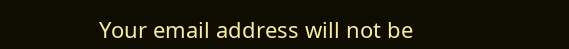Your email address will not be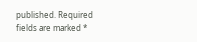published. Required fields are marked *